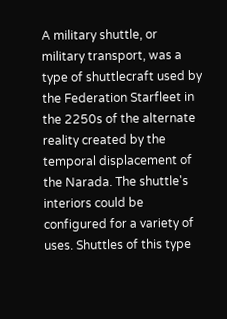A military shuttle, or military transport, was a type of shuttlecraft used by the Federation Starfleet in the 2250s of the alternate reality created by the temporal displacement of the Narada. The shuttle's interiors could be configured for a variety of uses. Shuttles of this type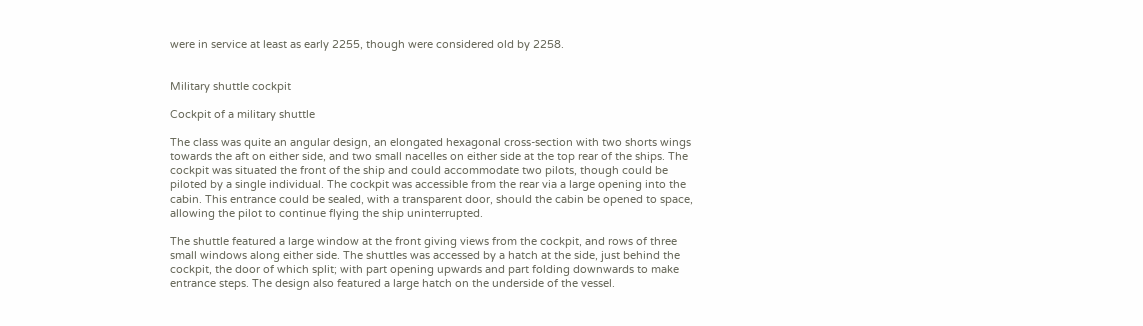were in service at least as early 2255, though were considered old by 2258.


Military shuttle cockpit

Cockpit of a military shuttle

The class was quite an angular design, an elongated hexagonal cross-section with two shorts wings towards the aft on either side, and two small nacelles on either side at the top rear of the ships. The cockpit was situated the front of the ship and could accommodate two pilots, though could be piloted by a single individual. The cockpit was accessible from the rear via a large opening into the cabin. This entrance could be sealed, with a transparent door, should the cabin be opened to space, allowing the pilot to continue flying the ship uninterrupted.

The shuttle featured a large window at the front giving views from the cockpit, and rows of three small windows along either side. The shuttles was accessed by a hatch at the side, just behind the cockpit, the door of which split; with part opening upwards and part folding downwards to make entrance steps. The design also featured a large hatch on the underside of the vessel.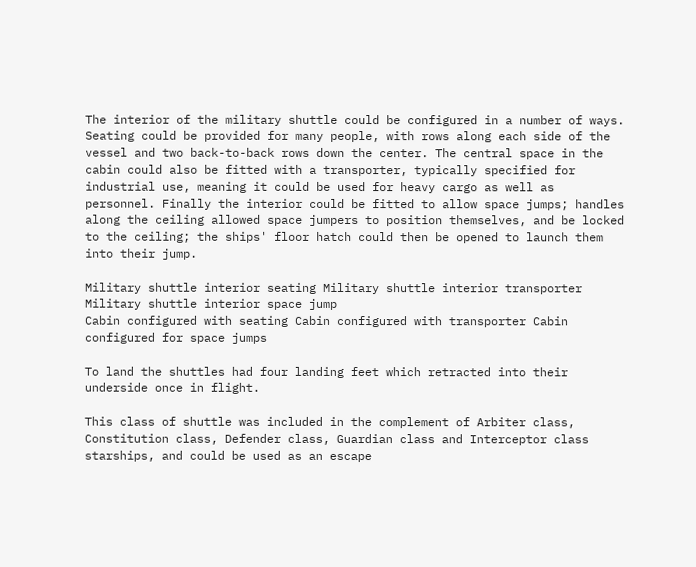The interior of the military shuttle could be configured in a number of ways. Seating could be provided for many people, with rows along each side of the vessel and two back-to-back rows down the center. The central space in the cabin could also be fitted with a transporter, typically specified for industrial use, meaning it could be used for heavy cargo as well as personnel. Finally the interior could be fitted to allow space jumps; handles along the ceiling allowed space jumpers to position themselves, and be locked to the ceiling; the ships' floor hatch could then be opened to launch them into their jump.

Military shuttle interior seating Military shuttle interior transporter Military shuttle interior space jump
Cabin configured with seating Cabin configured with transporter Cabin configured for space jumps

To land the shuttles had four landing feet which retracted into their underside once in flight.

This class of shuttle was included in the complement of Arbiter class, Constitution class, Defender class, Guardian class and Interceptor class starships, and could be used as an escape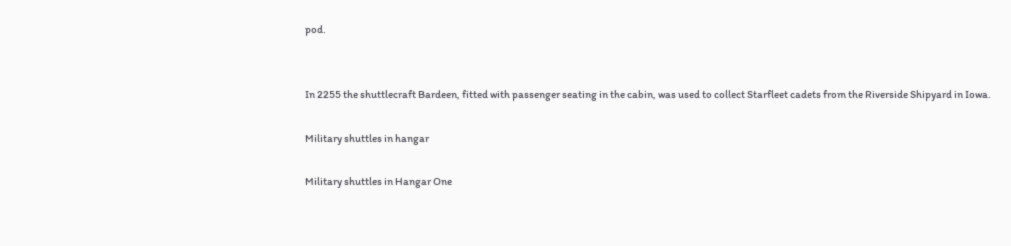pod.


In 2255 the shuttlecraft Bardeen, fitted with passenger seating in the cabin, was used to collect Starfleet cadets from the Riverside Shipyard in Iowa.

Military shuttles in hangar

Military shuttles in Hangar One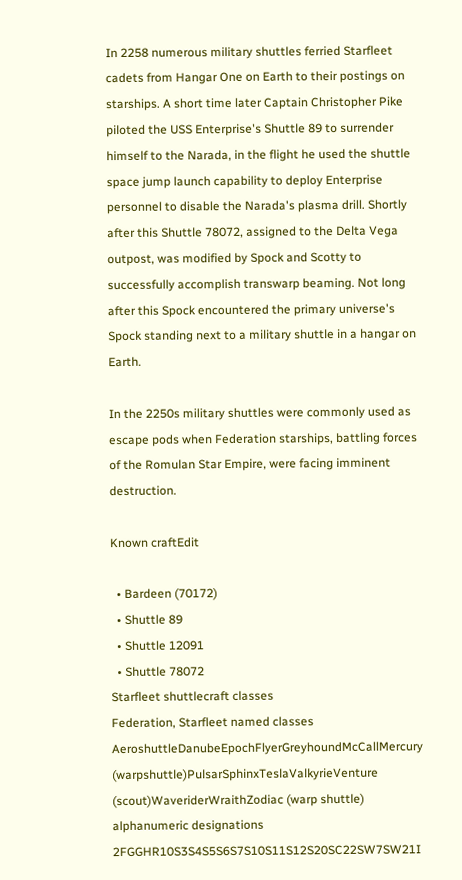In 2258 numerous military shuttles ferried Starfleet cadets from Hangar One on Earth to their postings on starships. A short time later Captain Christopher Pike piloted the USS Enterprise's Shuttle 89 to surrender himself to the Narada, in the flight he used the shuttle space jump launch capability to deploy Enterprise personnel to disable the Narada's plasma drill. Shortly after this Shuttle 78072, assigned to the Delta Vega outpost, was modified by Spock and Scotty to successfully accomplish transwarp beaming. Not long after this Spock encountered the primary universe's Spock standing next to a military shuttle in a hangar on Earth.

In the 2250s military shuttles were commonly used as escape pods when Federation starships, battling forces of the Romulan Star Empire, were facing imminent destruction.

Known craftEdit

  • Bardeen (70172)
  • Shuttle 89
  • Shuttle 12091
  • Shuttle 78072
Starfleet shuttlecraft classes
Federation, Starfleet named classes AeroshuttleDanubeEpochFlyerGreyhoundMcCallMercury (warpshuttle)PulsarSphinxTeslaValkyrieVenture (scout)WaveriderWraithZodiac (warp shuttle) alphanumeric designations 2FGGHR10S3S4S5S6S7S10S11S12S20SC22SW7SW21I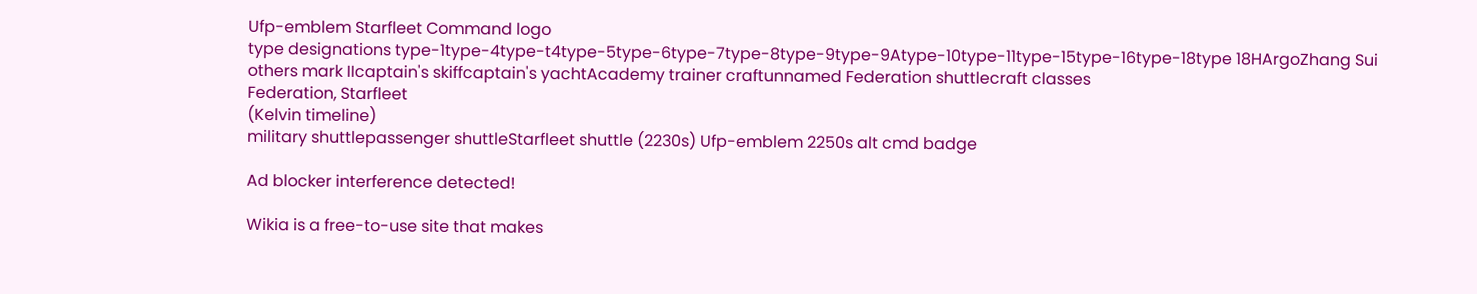Ufp-emblem Starfleet Command logo
type designations type-1type-4type-t4type-5type-6type-7type-8type-9type-9Atype-10type-11type-15type-16type-18type 18HArgoZhang Sui
others mark IIcaptain's skiffcaptain's yachtAcademy trainer craftunnamed Federation shuttlecraft classes
Federation, Starfleet
(Kelvin timeline)
military shuttlepassenger shuttleStarfleet shuttle (2230s) Ufp-emblem 2250s alt cmd badge

Ad blocker interference detected!

Wikia is a free-to-use site that makes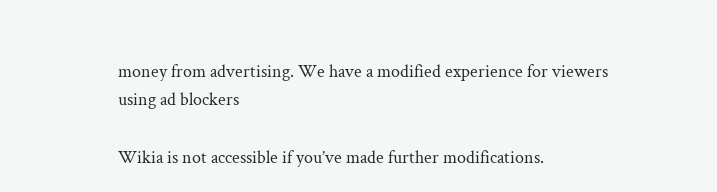money from advertising. We have a modified experience for viewers using ad blockers

Wikia is not accessible if you’ve made further modifications.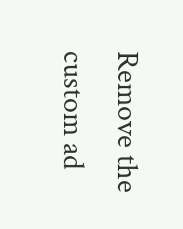Remove the custom ad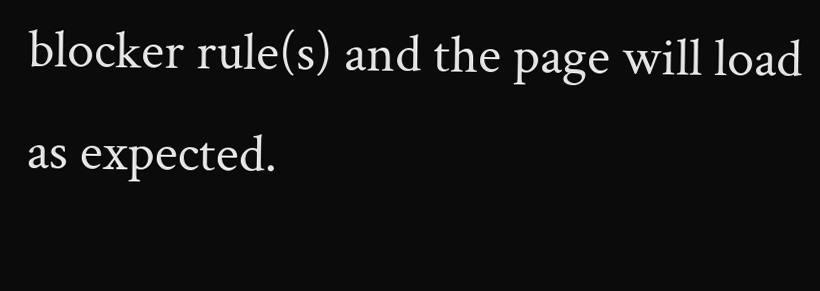blocker rule(s) and the page will load as expected.